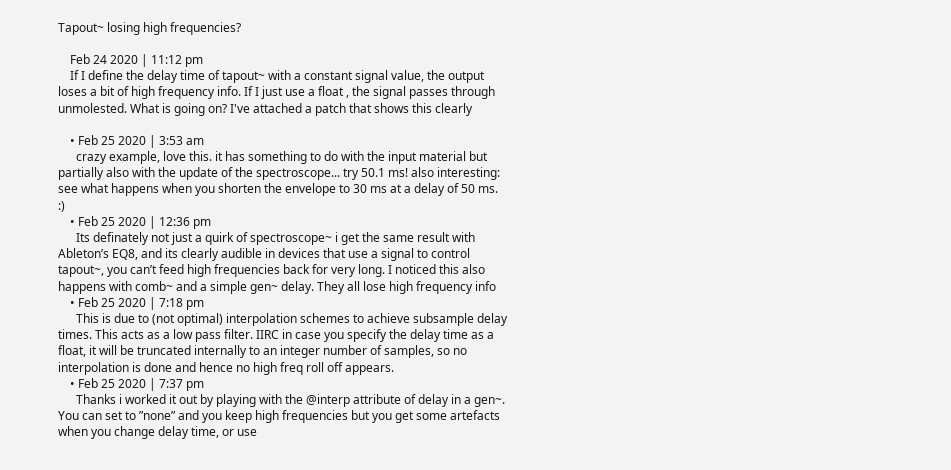Tapout~ losing high frequencies?

    Feb 24 2020 | 11:12 pm
    If I define the delay time of tapout~ with a constant signal value, the output loses a bit of high frequency info. If I just use a float , the signal passes through unmolested. What is going on? I've attached a patch that shows this clearly

    • Feb 25 2020 | 3:53 am
      crazy example, love this. it has something to do with the input material but partially also with the update of the spectroscope... try 50.1 ms! also interesting: see what happens when you shorten the envelope to 30 ms at a delay of 50 ms. :)
    • Feb 25 2020 | 12:36 pm
      Its definately not just a quirk of spectroscope~ i get the same result with Ableton’s EQ8, and its clearly audible in devices that use a signal to control tapout~, you can’t feed high frequencies back for very long. I noticed this also happens with comb~ and a simple gen~ delay. They all lose high frequency info
    • Feb 25 2020 | 7:18 pm
      This is due to (not optimal) interpolation schemes to achieve subsample delay times. This acts as a low pass filter. IIRC in case you specify the delay time as a float, it will be truncated internally to an integer number of samples, so no interpolation is done and hence no high freq roll off appears.
    • Feb 25 2020 | 7:37 pm
      Thanks i worked it out by playing with the @interp attribute of delay in a gen~. You can set to ”none” and you keep high frequencies but you get some artefacts when you change delay time, or use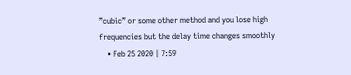”cubic” or some other method and you lose high frequencies but the delay time changes smoothly
    • Feb 25 2020 | 7:59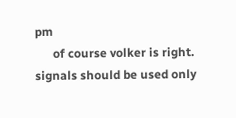pm
      of course volker is right. signals should be used only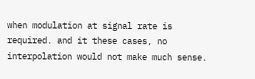when modulation at signal rate is required. and it these cases, no interpolation would not make much sense.